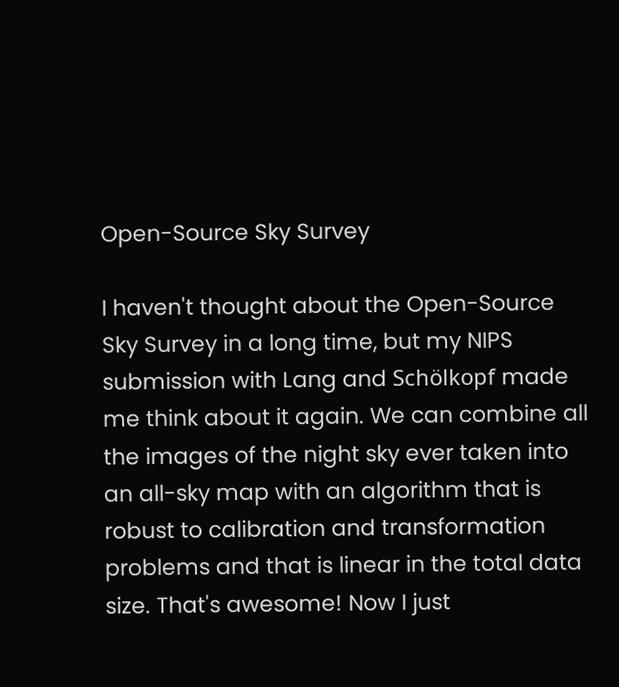Open-Source Sky Survey

I haven't thought about the Open-Source Sky Survey in a long time, but my NIPS submission with Lang and Schölkopf made me think about it again. We can combine all the images of the night sky ever taken into an all-sky map with an algorithm that is robust to calibration and transformation problems and that is linear in the total data size. That's awesome! Now I just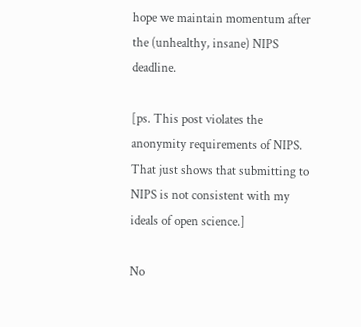hope we maintain momentum after the (unhealthy, insane) NIPS deadline.

[ps. This post violates the anonymity requirements of NIPS. That just shows that submitting to NIPS is not consistent with my ideals of open science.]

No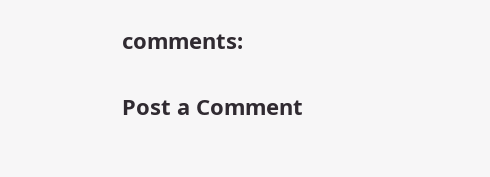comments:

Post a Comment